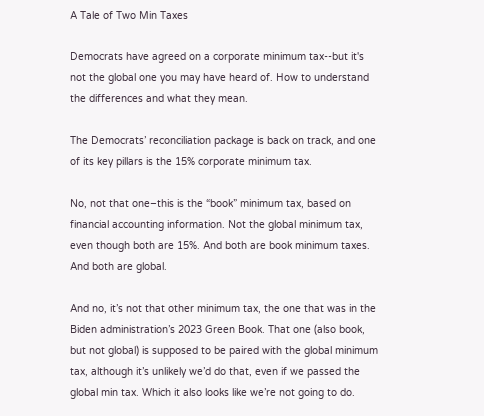A Tale of Two Min Taxes

Democrats have agreed on a corporate minimum tax--but it's not the global one you may have heard of. How to understand the differences and what they mean.

The Democrats’ reconciliation package is back on track, and one of its key pillars is the 15% corporate minimum tax.

No, not that one–this is the “book” minimum tax, based on financial accounting information. Not the global minimum tax, even though both are 15%. And both are book minimum taxes. And both are global.

And no, it’s not that other minimum tax, the one that was in the Biden administration’s 2023 Green Book. That one (also book, but not global) is supposed to be paired with the global minimum tax, although it’s unlikely we’d do that, even if we passed the global min tax. Which it also looks like we’re not going to do.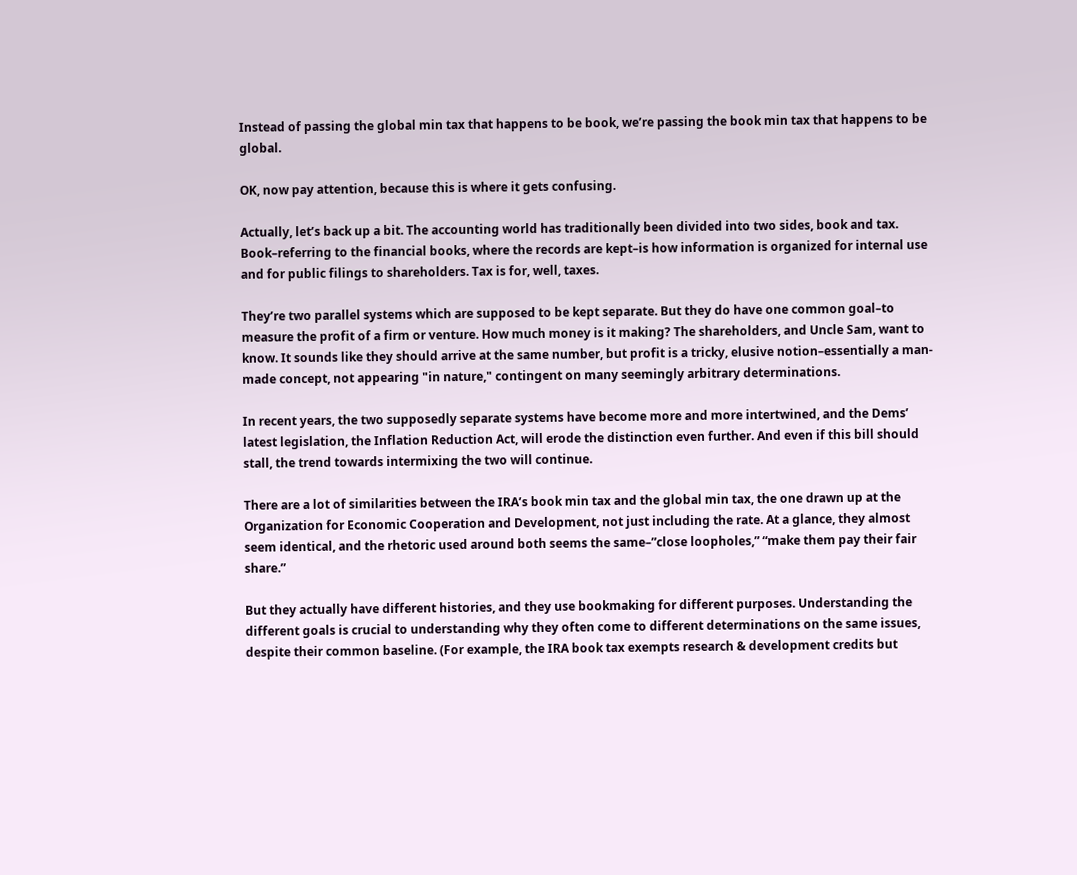Instead of passing the global min tax that happens to be book, we’re passing the book min tax that happens to be global.

OK, now pay attention, because this is where it gets confusing.

Actually, let’s back up a bit. The accounting world has traditionally been divided into two sides, book and tax. Book–referring to the financial books, where the records are kept–is how information is organized for internal use and for public filings to shareholders. Tax is for, well, taxes.

They’re two parallel systems which are supposed to be kept separate. But they do have one common goal–to measure the profit of a firm or venture. How much money is it making? The shareholders, and Uncle Sam, want to know. It sounds like they should arrive at the same number, but profit is a tricky, elusive notion–essentially a man-made concept, not appearing "in nature," contingent on many seemingly arbitrary determinations.

In recent years, the two supposedly separate systems have become more and more intertwined, and the Dems’ latest legislation, the Inflation Reduction Act, will erode the distinction even further. And even if this bill should stall, the trend towards intermixing the two will continue.

There are a lot of similarities between the IRA’s book min tax and the global min tax, the one drawn up at the Organization for Economic Cooperation and Development, not just including the rate. At a glance, they almost seem identical, and the rhetoric used around both seems the same–”close loopholes,” “make them pay their fair share.”

But they actually have different histories, and they use bookmaking for different purposes. Understanding the different goals is crucial to understanding why they often come to different determinations on the same issues, despite their common baseline. (For example, the IRA book tax exempts research & development credits but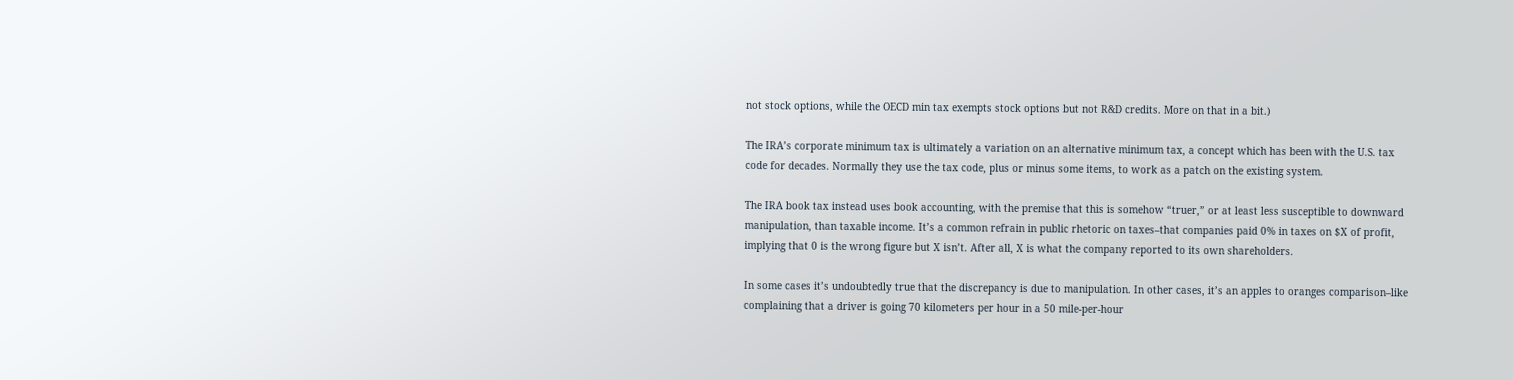not stock options, while the OECD min tax exempts stock options but not R&D credits. More on that in a bit.)

The IRA’s corporate minimum tax is ultimately a variation on an alternative minimum tax, a concept which has been with the U.S. tax code for decades. Normally they use the tax code, plus or minus some items, to work as a patch on the existing system.

The IRA book tax instead uses book accounting, with the premise that this is somehow “truer,” or at least less susceptible to downward manipulation, than taxable income. It’s a common refrain in public rhetoric on taxes–that companies paid 0% in taxes on $X of profit, implying that 0 is the wrong figure but X isn’t. After all, X is what the company reported to its own shareholders.

In some cases it’s undoubtedly true that the discrepancy is due to manipulation. In other cases, it’s an apples to oranges comparison–like complaining that a driver is going 70 kilometers per hour in a 50 mile-per-hour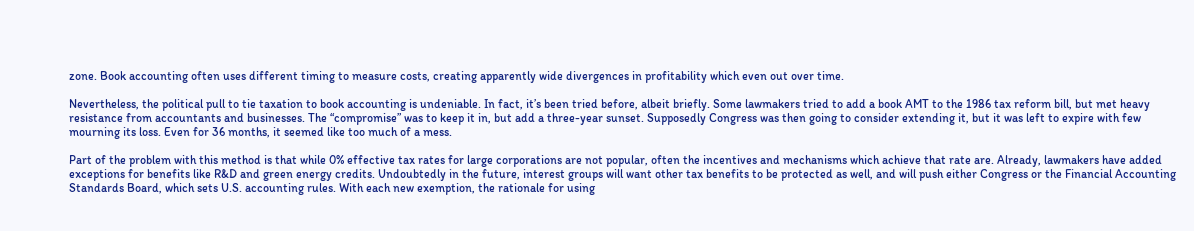zone. Book accounting often uses different timing to measure costs, creating apparently wide divergences in profitability which even out over time.

Nevertheless, the political pull to tie taxation to book accounting is undeniable. In fact, it’s been tried before, albeit briefly. Some lawmakers tried to add a book AMT to the 1986 tax reform bill, but met heavy resistance from accountants and businesses. The “compromise” was to keep it in, but add a three-year sunset. Supposedly Congress was then going to consider extending it, but it was left to expire with few mourning its loss. Even for 36 months, it seemed like too much of a mess.

Part of the problem with this method is that while 0% effective tax rates for large corporations are not popular, often the incentives and mechanisms which achieve that rate are. Already, lawmakers have added exceptions for benefits like R&D and green energy credits. Undoubtedly in the future, interest groups will want other tax benefits to be protected as well, and will push either Congress or the Financial Accounting Standards Board, which sets U.S. accounting rules. With each new exemption, the rationale for using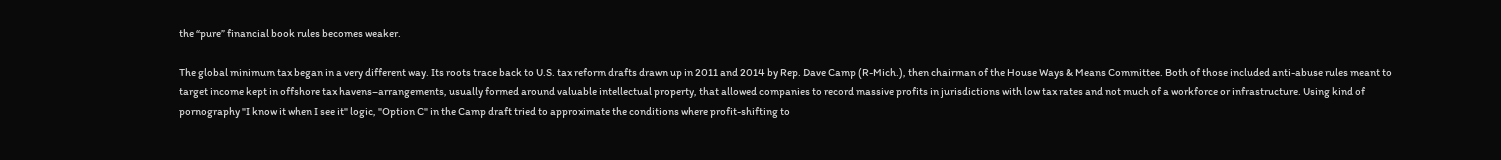the “pure” financial book rules becomes weaker.

The global minimum tax began in a very different way. Its roots trace back to U.S. tax reform drafts drawn up in 2011 and 2014 by Rep. Dave Camp (R-Mich.), then chairman of the House Ways & Means Committee. Both of those included anti-abuse rules meant to target income kept in offshore tax havens–arrangements, usually formed around valuable intellectual property, that allowed companies to record massive profits in jurisdictions with low tax rates and not much of a workforce or infrastructure. Using kind of pornography "I know it when I see it" logic, "Option C" in the Camp draft tried to approximate the conditions where profit-shifting to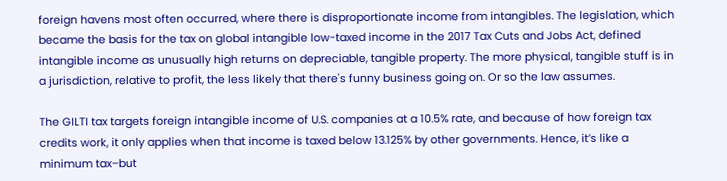foreign havens most often occurred, where there is disproportionate income from intangibles. The legislation, which became the basis for the tax on global intangible low-taxed income in the 2017 Tax Cuts and Jobs Act, defined intangible income as unusually high returns on depreciable, tangible property. The more physical, tangible stuff is in a jurisdiction, relative to profit, the less likely that there's funny business going on. Or so the law assumes.

The GILTI tax targets foreign intangible income of U.S. companies at a 10.5% rate, and because of how foreign tax credits work, it only applies when that income is taxed below 13.125% by other governments. Hence, it’s like a minimum tax–but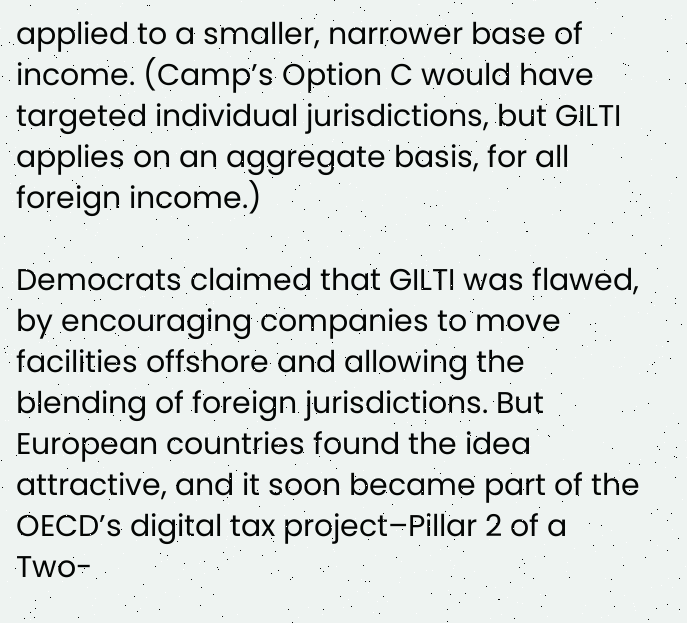applied to a smaller, narrower base of income. (Camp’s Option C would have targeted individual jurisdictions, but GILTI applies on an aggregate basis, for all foreign income.)

Democrats claimed that GILTI was flawed, by encouraging companies to move facilities offshore and allowing the blending of foreign jurisdictions. But European countries found the idea attractive, and it soon became part of the OECD’s digital tax project–Pillar 2 of a Two-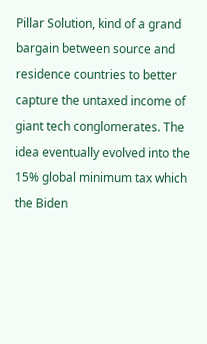Pillar Solution, kind of a grand bargain between source and residence countries to better capture the untaxed income of giant tech conglomerates. The idea eventually evolved into the 15% global minimum tax which the Biden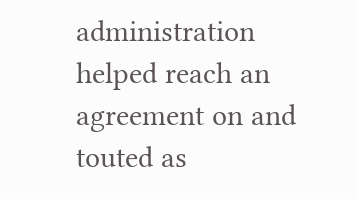administration helped reach an agreement on and touted as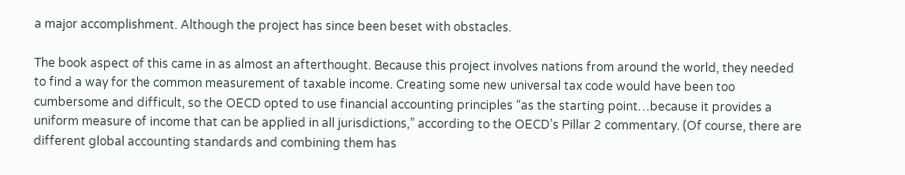a major accomplishment. Although the project has since been beset with obstacles.

The book aspect of this came in as almost an afterthought. Because this project involves nations from around the world, they needed to find a way for the common measurement of taxable income. Creating some new universal tax code would have been too cumbersome and difficult, so the OECD opted to use financial accounting principles “as the starting point…because it provides a uniform measure of income that can be applied in all jurisdictions,” according to the OECD’s Pillar 2 commentary. (Of course, there are different global accounting standards and combining them has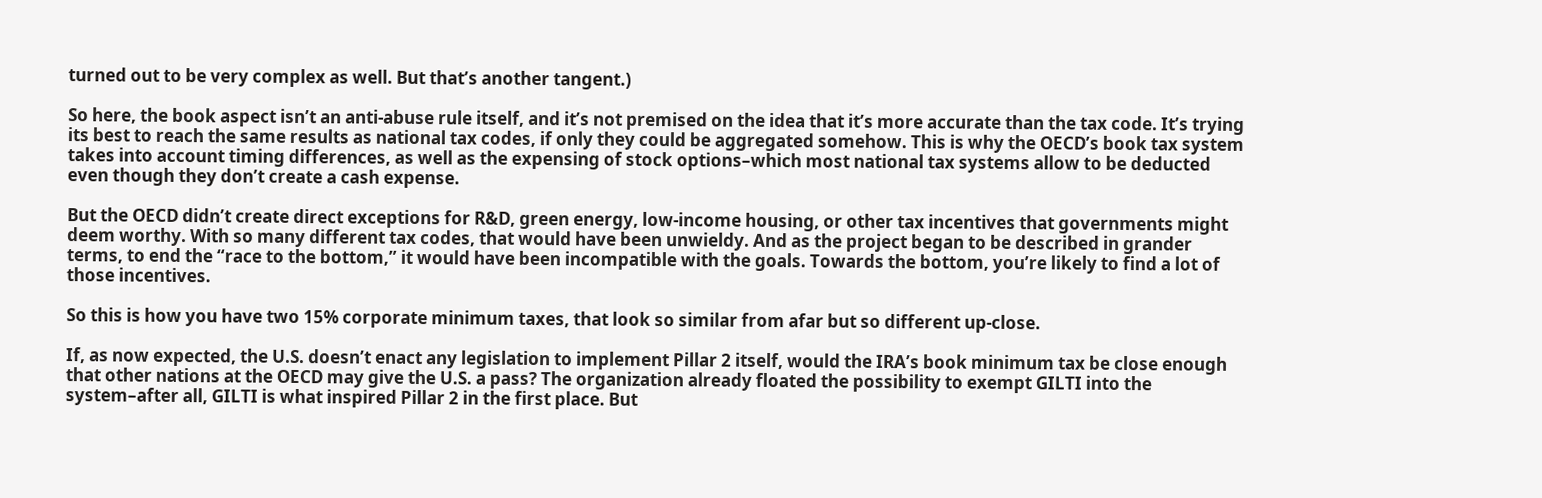turned out to be very complex as well. But that’s another tangent.)

So here, the book aspect isn’t an anti-abuse rule itself, and it’s not premised on the idea that it’s more accurate than the tax code. It’s trying its best to reach the same results as national tax codes, if only they could be aggregated somehow. This is why the OECD’s book tax system takes into account timing differences, as well as the expensing of stock options–which most national tax systems allow to be deducted even though they don’t create a cash expense.

But the OECD didn’t create direct exceptions for R&D, green energy, low-income housing, or other tax incentives that governments might deem worthy. With so many different tax codes, that would have been unwieldy. And as the project began to be described in grander terms, to end the “race to the bottom,” it would have been incompatible with the goals. Towards the bottom, you’re likely to find a lot of those incentives.

So this is how you have two 15% corporate minimum taxes, that look so similar from afar but so different up-close.

If, as now expected, the U.S. doesn’t enact any legislation to implement Pillar 2 itself, would the IRA’s book minimum tax be close enough that other nations at the OECD may give the U.S. a pass? The organization already floated the possibility to exempt GILTI into the system–after all, GILTI is what inspired Pillar 2 in the first place. But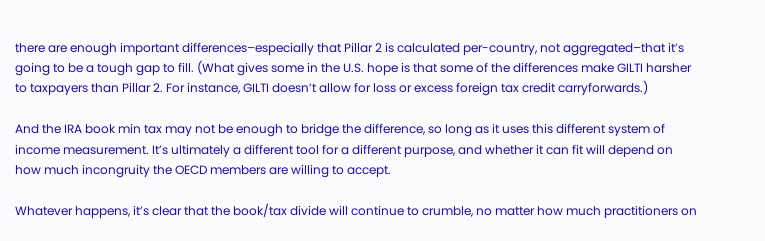there are enough important differences–especially that Pillar 2 is calculated per-country, not aggregated–that it’s going to be a tough gap to fill. (What gives some in the U.S. hope is that some of the differences make GILTI harsher to taxpayers than Pillar 2. For instance, GILTI doesn’t allow for loss or excess foreign tax credit carryforwards.)

And the IRA book min tax may not be enough to bridge the difference, so long as it uses this different system of income measurement. It’s ultimately a different tool for a different purpose, and whether it can fit will depend on how much incongruity the OECD members are willing to accept.

Whatever happens, it’s clear that the book/tax divide will continue to crumble, no matter how much practitioners on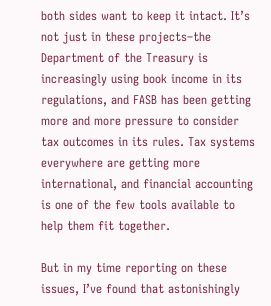both sides want to keep it intact. It’s not just in these projects–the Department of the Treasury is increasingly using book income in its regulations, and FASB has been getting more and more pressure to consider tax outcomes in its rules. Tax systems everywhere are getting more international, and financial accounting is one of the few tools available to help them fit together.

But in my time reporting on these issues, I’ve found that astonishingly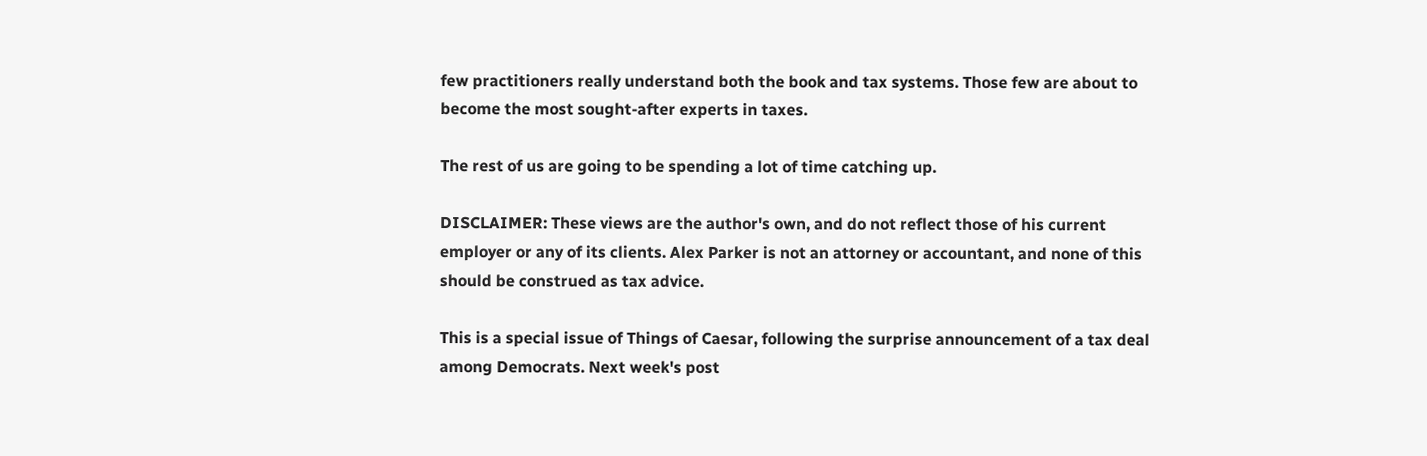few practitioners really understand both the book and tax systems. Those few are about to become the most sought-after experts in taxes.

The rest of us are going to be spending a lot of time catching up.

DISCLAIMER: These views are the author's own, and do not reflect those of his current employer or any of its clients. Alex Parker is not an attorney or accountant, and none of this should be construed as tax advice.

This is a special issue of Things of Caesar, following the surprise announcement of a tax deal among Democrats. Next week's post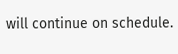will continue on schedule.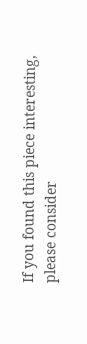If you found this piece interesting, please consider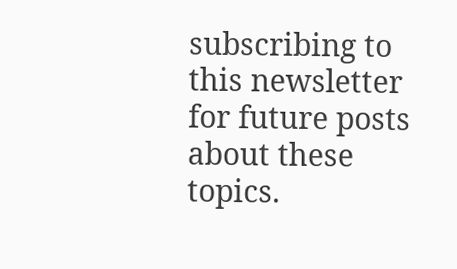subscribing to this newsletter for future posts about these topics.